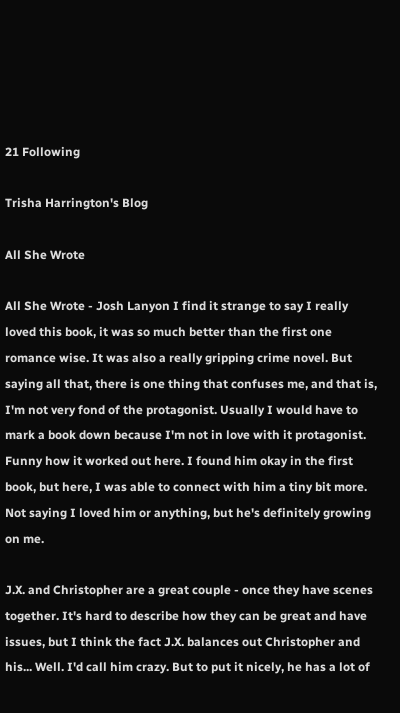21 Following

Trisha Harrington's Blog

All She Wrote

All She Wrote - Josh Lanyon I find it strange to say I really loved this book, it was so much better than the first one romance wise. It was also a really gripping crime novel. But saying all that, there is one thing that confuses me, and that is, I'm not very fond of the protagonist. Usually I would have to mark a book down because I'm not in love with it protagonist. Funny how it worked out here. I found him okay in the first book, but here, I was able to connect with him a tiny bit more. Not saying I loved him or anything, but he's definitely growing on me.

J.X. and Christopher are a great couple - once they have scenes together. It's hard to describe how they can be great and have issues, but I think the fact J.X. balances out Christopher and his... Well. I'd call him crazy. But to put it nicely, he has a lot of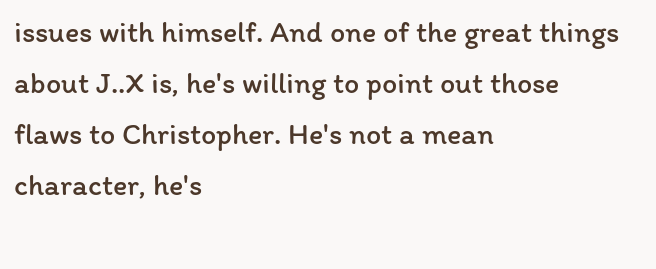issues with himself. And one of the great things about J..X is, he's willing to point out those flaws to Christopher. He's not a mean character, he's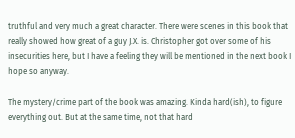truthful and very much a great character. There were scenes in this book that really showed how great of a guy J.X. is. Christopher got over some of his insecurities here, but I have a feeling they will be mentioned in the next book I hope so anyway.

The mystery/crime part of the book was amazing. Kinda hard(ish), to figure everything out. But at the same time, not that hard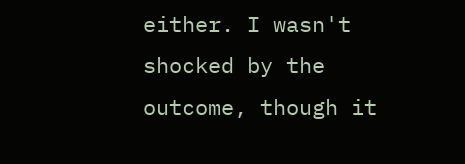either. I wasn't shocked by the outcome, though it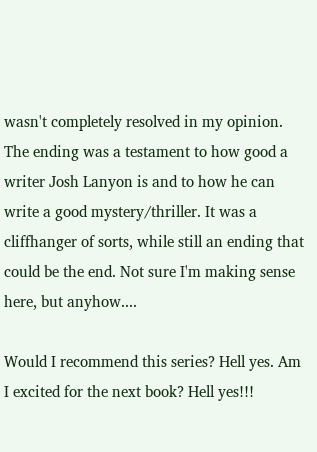wasn't completely resolved in my opinion. The ending was a testament to how good a writer Josh Lanyon is and to how he can write a good mystery/thriller. It was a cliffhanger of sorts, while still an ending that could be the end. Not sure I'm making sense here, but anyhow....

Would I recommend this series? Hell yes. Am I excited for the next book? Hell yes!!!